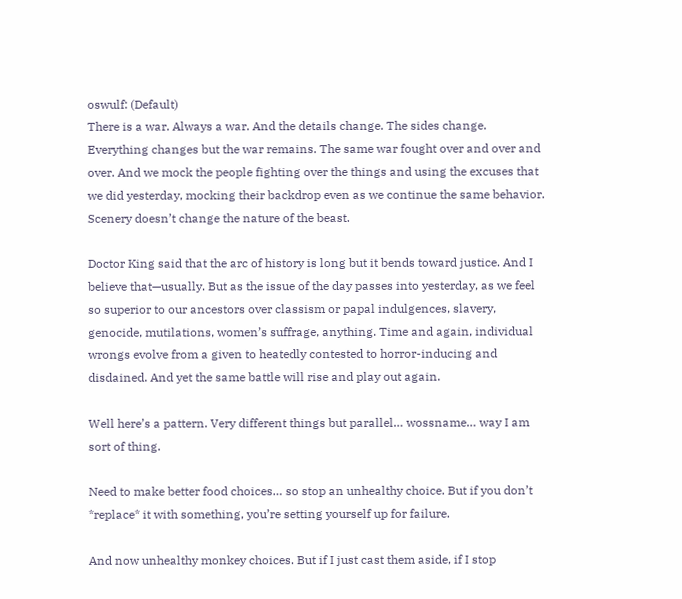oswulf: (Default)
There is a war. Always a war. And the details change. The sides change. Everything changes but the war remains. The same war fought over and over and over. And we mock the people fighting over the things and using the excuses that we did yesterday, mocking their backdrop even as we continue the same behavior. Scenery doesn’t change the nature of the beast.

Doctor King said that the arc of history is long but it bends toward justice. And I believe that—usually. But as the issue of the day passes into yesterday, as we feel so superior to our ancestors over classism or papal indulgences, slavery, genocide, mutilations, women’s suffrage, anything. Time and again, individual wrongs evolve from a given to heatedly contested to horror-inducing and disdained. And yet the same battle will rise and play out again.

Well here’s a pattern. Very different things but parallel… wossname… way I am sort of thing.

Need to make better food choices… so stop an unhealthy choice. But if you don’t *replace* it with something, you’re setting yourself up for failure.

And now unhealthy monkey choices. But if I just cast them aside, if I stop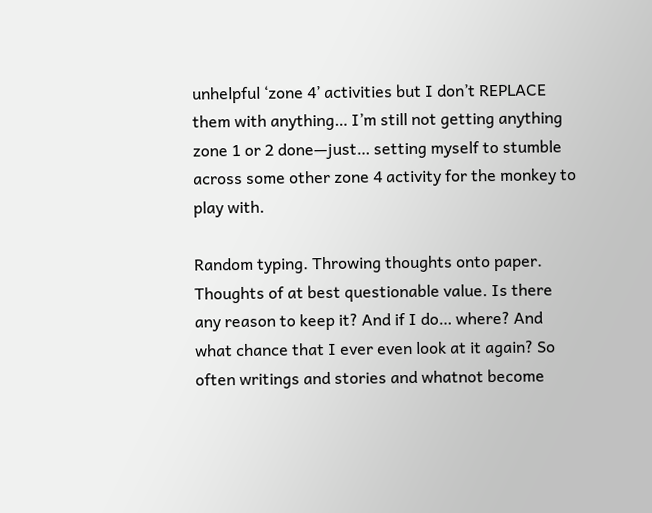unhelpful ‘zone 4’ activities but I don’t REPLACE them with anything… I’m still not getting anything zone 1 or 2 done—just… setting myself to stumble across some other zone 4 activity for the monkey to play with.

Random typing. Throwing thoughts onto paper. Thoughts of at best questionable value. Is there any reason to keep it? And if I do… where? And what chance that I ever even look at it again? So often writings and stories and whatnot become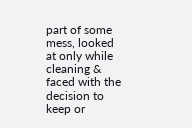part of some mess, looked at only while cleaning & faced with the decision to keep or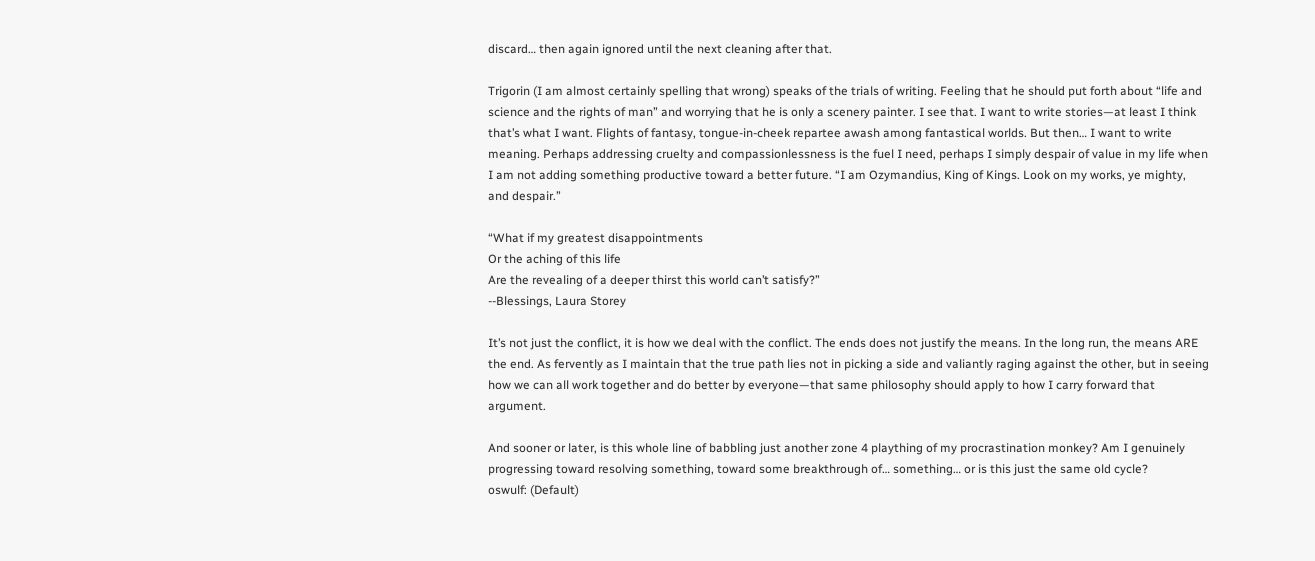discard… then again ignored until the next cleaning after that.

Trigorin (I am almost certainly spelling that wrong) speaks of the trials of writing. Feeling that he should put forth about “life and science and the rights of man” and worrying that he is only a scenery painter. I see that. I want to write stories—at least I think that’s what I want. Flights of fantasy, tongue-in-cheek repartee awash among fantastical worlds. But then… I want to write meaning. Perhaps addressing cruelty and compassionlessness is the fuel I need, perhaps I simply despair of value in my life when I am not adding something productive toward a better future. “I am Ozymandius, King of Kings. Look on my works, ye mighty, and despair.”

“What if my greatest disappointments
Or the aching of this life
Are the revealing of a deeper thirst this world can’t satisfy?”
--Blessings, Laura Storey

It’s not just the conflict, it is how we deal with the conflict. The ends does not justify the means. In the long run, the means ARE the end. As fervently as I maintain that the true path lies not in picking a side and valiantly raging against the other, but in seeing how we can all work together and do better by everyone—that same philosophy should apply to how I carry forward that argument.

And sooner or later, is this whole line of babbling just another zone 4 plaything of my procrastination monkey? Am I genuinely progressing toward resolving something, toward some breakthrough of… something… or is this just the same old cycle?
oswulf: (Default)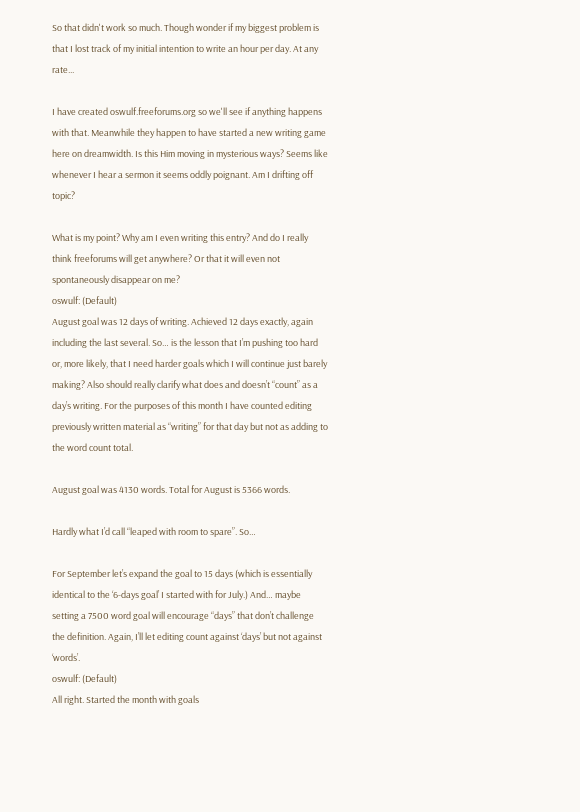So that didn't work so much. Though wonder if my biggest problem is that I lost track of my initial intention to write an hour per day. At any rate...

I have created oswulf.freeforums.org so we'll see if anything happens with that. Meanwhile they happen to have started a new writing game here on dreamwidth. Is this Him moving in mysterious ways? Seems like whenever I hear a sermon it seems oddly poignant. Am I drifting off topic?

What is my point? Why am I even writing this entry? And do I really think freeforums will get anywhere? Or that it will even not spontaneously disappear on me?
oswulf: (Default)
August goal was 12 days of writing. Achieved 12 days exactly, again including the last several. So… is the lesson that I’m pushing too hard or, more likely, that I need harder goals which I will continue just barely making? Also should really clarify what does and doesn’t “count” as a day’s writing. For the purposes of this month I have counted editing previously written material as “writing” for that day but not as adding to the word count total.

August goal was 4130 words. Total for August is 5366 words.

Hardly what I’d call “leaped with room to spare”. So…

For September let’s expand the goal to 15 days (which is essentially identical to the ‘6-days goal’ I started with for July.) And… maybe setting a 7500 word goal will encourage “days” that don’t challenge the definition. Again, I’ll let editing count against ‘days’ but not against ‘words’.
oswulf: (Default)
All right. Started the month with goals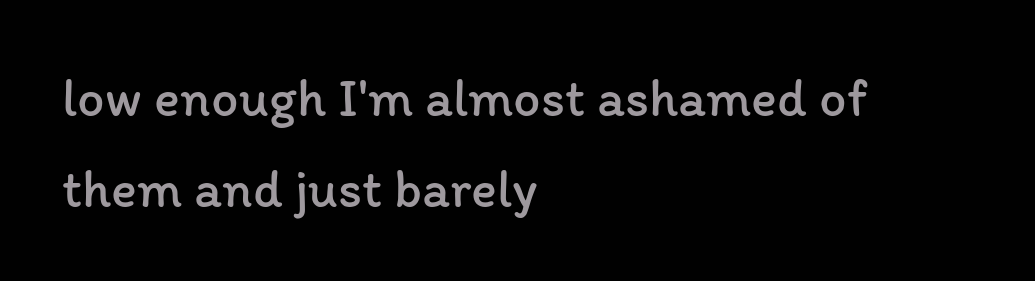low enough I'm almost ashamed of them and just barely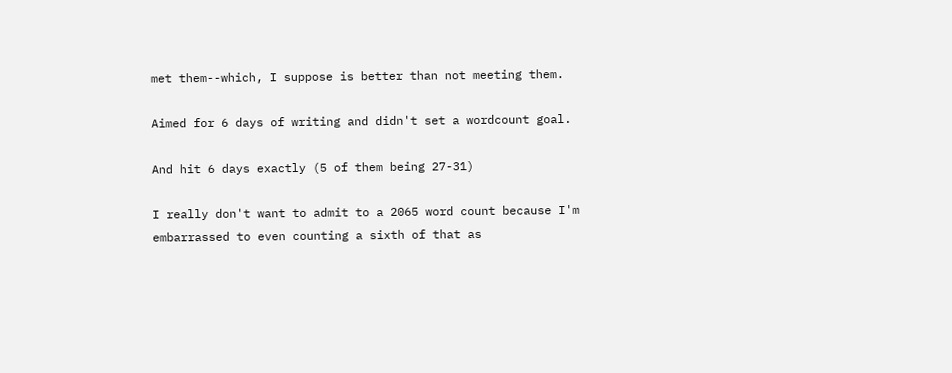met them--which, I suppose is better than not meeting them.

Aimed for 6 days of writing and didn't set a wordcount goal.

And hit 6 days exactly (5 of them being 27-31)

I really don't want to admit to a 2065 word count because I'm embarrassed to even counting a sixth of that as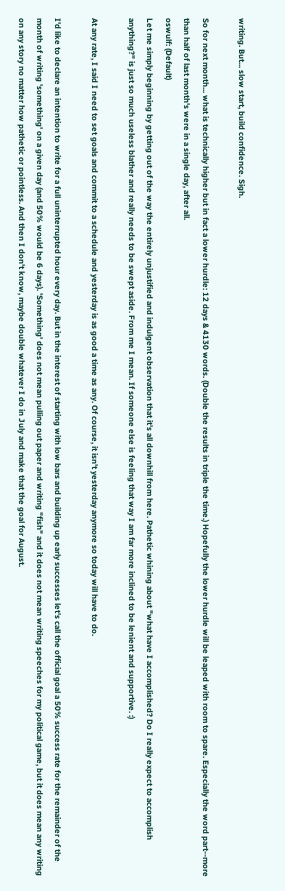writing. But... slow start, build confidence. Sigh.

So for next month... what is technically higher but in fact a lower hurdle: 12 days & 4130 words. (Double the results in triple the time.) Hopefully the lower hurdle will be leaped with room to spare. Especially the word part--more than half of last month's were in a single day, after all.
oswulf: (Default)
Let me simply beginning by getting out of the way the entirely unjustified and indulgent observation that it's all downhill from here. Pathetic whining about "what have I accomplished? Do I really expect to accomplish anything?" is just so much useless blather and really needs to be swept aside. From me I mean. If someone else is feeling that way I am far more inclined to be lenient and supportive. :)

At any rate, I said I need to set goals and commit to a schedule and yesterday is as good a time as any. Of course, it isn't yesterday anymore so today will have to do.

I'd like to declare an intention to write for a full uninterrupted hour every day. But in the interest of starting with low bars and building up early successes let's call the official goal a 50% success rate for the remainder of the month of writing 'something' on a given day (and 50% would be 6 days). 'Something' does not mean pulling out paper and writing "fish" and it does not mean writing speeches for my political game, but it does mean any writing on any story no matter how pathetic or pointless. And then I don't know, maybe double whatever I do in July and make that the goal for August.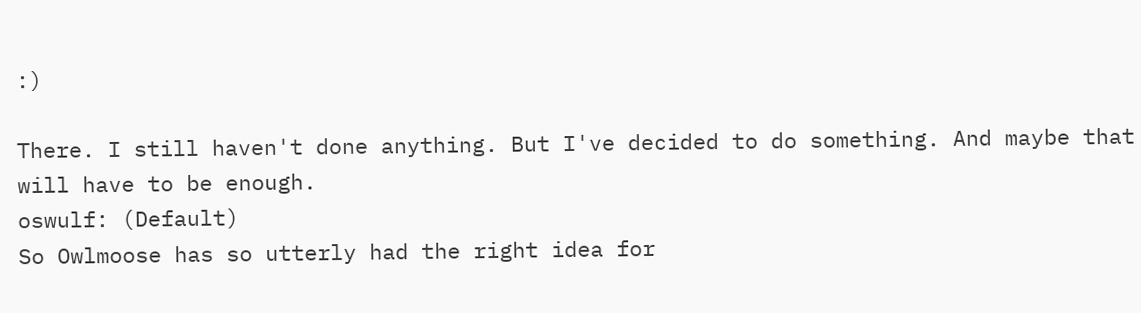:)

There. I still haven't done anything. But I've decided to do something. And maybe that will have to be enough.
oswulf: (Default)
So Owlmoose has so utterly had the right idea for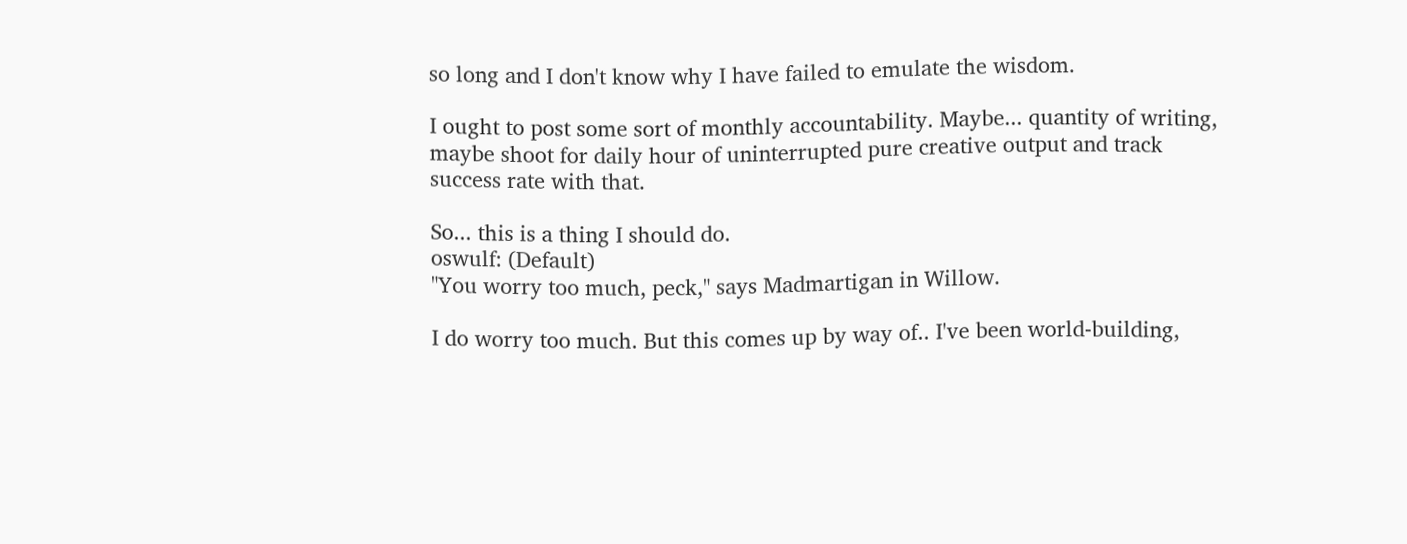so long and I don't know why I have failed to emulate the wisdom.

I ought to post some sort of monthly accountability. Maybe... quantity of writing, maybe shoot for daily hour of uninterrupted pure creative output and track success rate with that.

So... this is a thing I should do.
oswulf: (Default)
"You worry too much, peck," says Madmartigan in Willow.

I do worry too much. But this comes up by way of.. I've been world-building,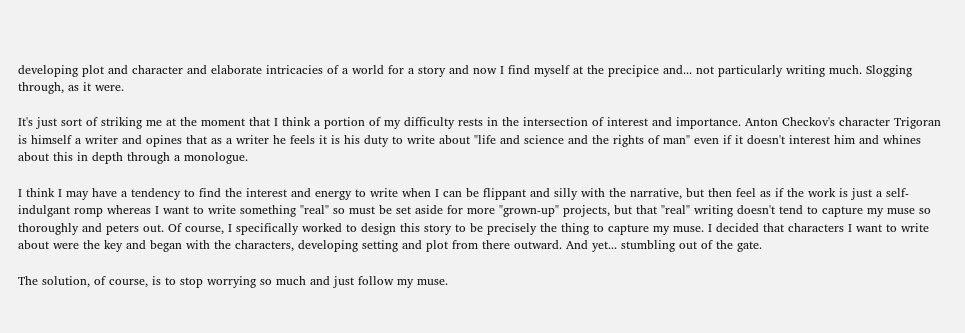developing plot and character and elaborate intricacies of a world for a story and now I find myself at the precipice and... not particularly writing much. Slogging through, as it were.

It's just sort of striking me at the moment that I think a portion of my difficulty rests in the intersection of interest and importance. Anton Checkov's character Trigoran is himself a writer and opines that as a writer he feels it is his duty to write about "life and science and the rights of man" even if it doesn't interest him and whines about this in depth through a monologue.

I think I may have a tendency to find the interest and energy to write when I can be flippant and silly with the narrative, but then feel as if the work is just a self-indulgant romp whereas I want to write something "real" so must be set aside for more "grown-up" projects, but that "real" writing doesn't tend to capture my muse so thoroughly and peters out. Of course, I specifically worked to design this story to be precisely the thing to capture my muse. I decided that characters I want to write about were the key and began with the characters, developing setting and plot from there outward. And yet... stumbling out of the gate.

The solution, of course, is to stop worrying so much and just follow my muse.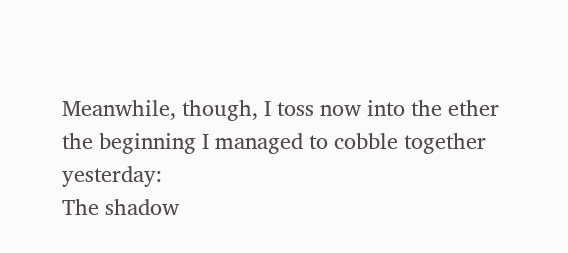Meanwhile, though, I toss now into the ether the beginning I managed to cobble together yesterday:
The shadow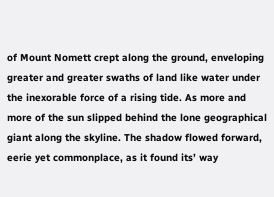of Mount Nomett crept along the ground, enveloping greater and greater swaths of land like water under the inexorable force of a rising tide. As more and more of the sun slipped behind the lone geographical giant along the skyline. The shadow flowed forward, eerie yet commonplace, as it found its’ way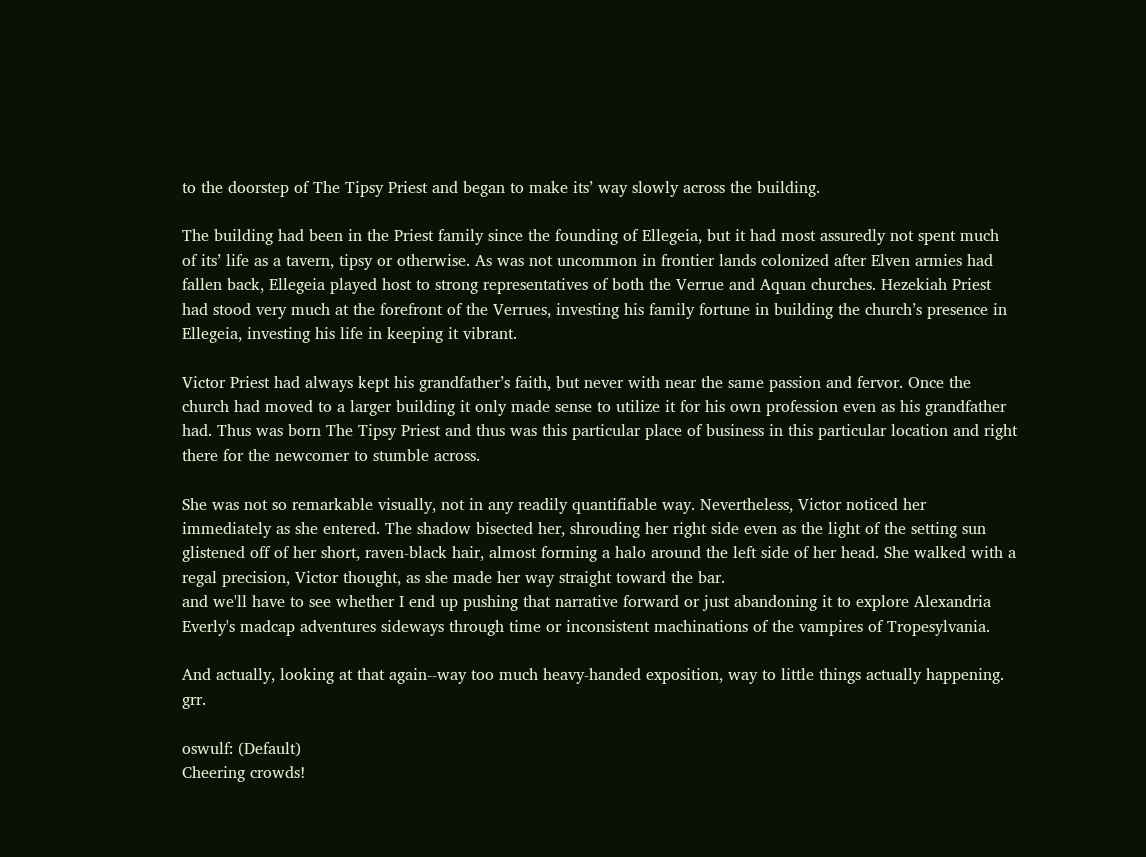to the doorstep of The Tipsy Priest and began to make its’ way slowly across the building.

The building had been in the Priest family since the founding of Ellegeia, but it had most assuredly not spent much of its’ life as a tavern, tipsy or otherwise. As was not uncommon in frontier lands colonized after Elven armies had fallen back, Ellegeia played host to strong representatives of both the Verrue and Aquan churches. Hezekiah Priest had stood very much at the forefront of the Verrues, investing his family fortune in building the church’s presence in Ellegeia, investing his life in keeping it vibrant.

Victor Priest had always kept his grandfather’s faith, but never with near the same passion and fervor. Once the church had moved to a larger building it only made sense to utilize it for his own profession even as his grandfather had. Thus was born The Tipsy Priest and thus was this particular place of business in this particular location and right there for the newcomer to stumble across.

She was not so remarkable visually, not in any readily quantifiable way. Nevertheless, Victor noticed her immediately as she entered. The shadow bisected her, shrouding her right side even as the light of the setting sun glistened off of her short, raven-black hair, almost forming a halo around the left side of her head. She walked with a regal precision, Victor thought, as she made her way straight toward the bar.
and we'll have to see whether I end up pushing that narrative forward or just abandoning it to explore Alexandria Everly's madcap adventures sideways through time or inconsistent machinations of the vampires of Tropesylvania.

And actually, looking at that again--way too much heavy-handed exposition, way to little things actually happening. grr.

oswulf: (Default)
Cheering crowds!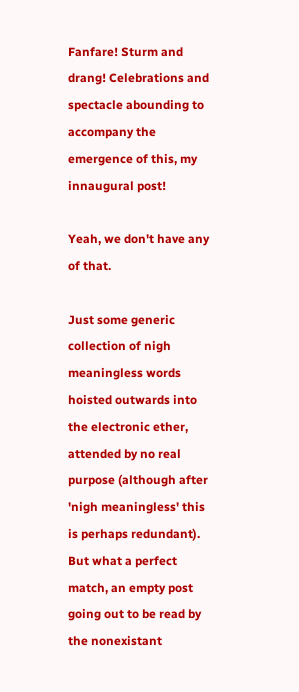Fanfare! Sturm and drang! Celebrations and spectacle abounding to accompany the emergence of this, my innaugural post!

Yeah, we don't have any of that.

Just some generic collection of nigh meaningless words hoisted outwards into the electronic ether, attended by no real purpose (although after 'nigh meaningless' this is perhaps redundant). But what a perfect match, an empty post going out to be read by the nonexistant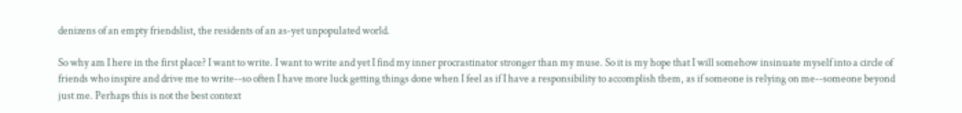denizens of an empty friendslist, the residents of an as-yet unpopulated world.

So why am I here in the first place? I want to write. I want to write and yet I find my inner procrastinator stronger than my muse. So it is my hope that I will somehow insinuate myself into a circle of friends who inspire and drive me to write--so often I have more luck getting things done when I feel as if I have a responsibility to accomplish them, as if someone is relying on me--someone beyond just me. Perhaps this is not the best context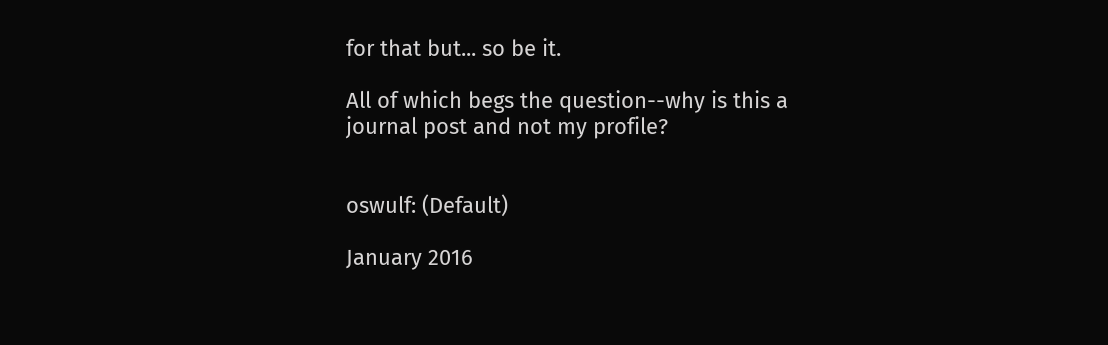for that but... so be it.

All of which begs the question--why is this a journal post and not my profile?


oswulf: (Default)

January 2016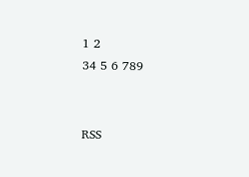1 2
34 5 6 789


RSS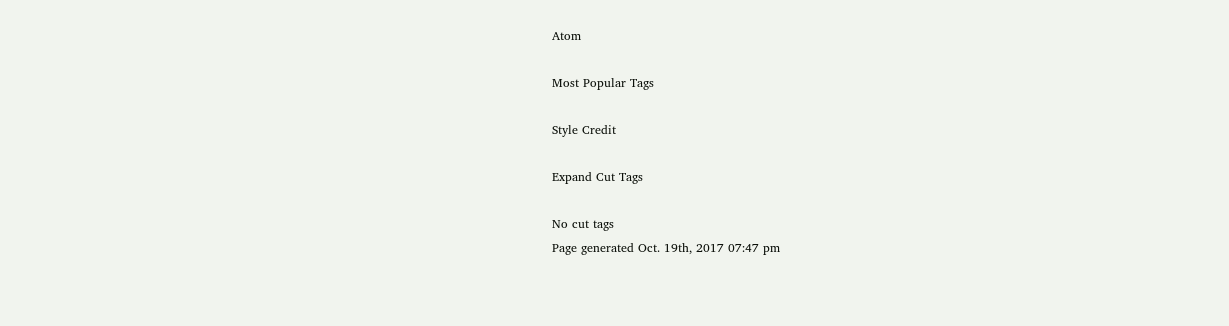Atom

Most Popular Tags

Style Credit

Expand Cut Tags

No cut tags
Page generated Oct. 19th, 2017 07:47 pm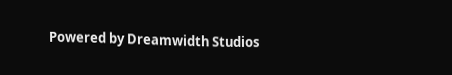Powered by Dreamwidth Studios